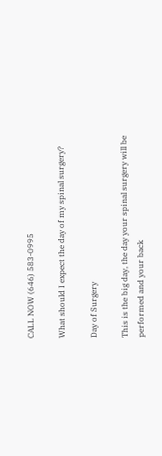CALL NOW (646) 583-0995

What should I expect the day of my spinal surgery?

Day of Surgery

This is the big day, the day your spinal surgery will be performed and your back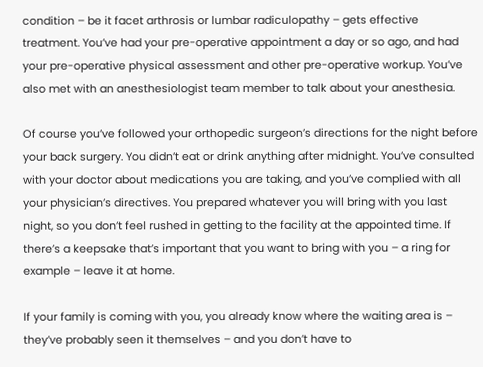condition – be it facet arthrosis or lumbar radiculopathy – gets effective treatment. You’ve had your pre-operative appointment a day or so ago, and had your pre-operative physical assessment and other pre-operative workup. You’ve also met with an anesthesiologist team member to talk about your anesthesia.

Of course you’ve followed your orthopedic surgeon’s directions for the night before your back surgery. You didn’t eat or drink anything after midnight. You’ve consulted with your doctor about medications you are taking, and you’ve complied with all your physician’s directives. You prepared whatever you will bring with you last night, so you don’t feel rushed in getting to the facility at the appointed time. If there’s a keepsake that’s important that you want to bring with you – a ring for example – leave it at home.

If your family is coming with you, you already know where the waiting area is – they’ve probably seen it themselves – and you don’t have to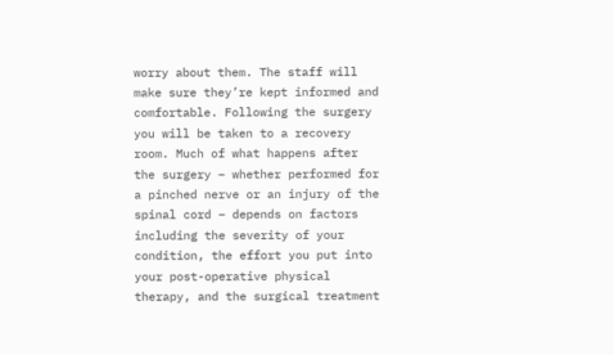worry about them. The staff will make sure they’re kept informed and comfortable. Following the surgery you will be taken to a recovery room. Much of what happens after the surgery – whether performed for a pinched nerve or an injury of the spinal cord – depends on factors including the severity of your condition, the effort you put into your post-operative physical therapy, and the surgical treatment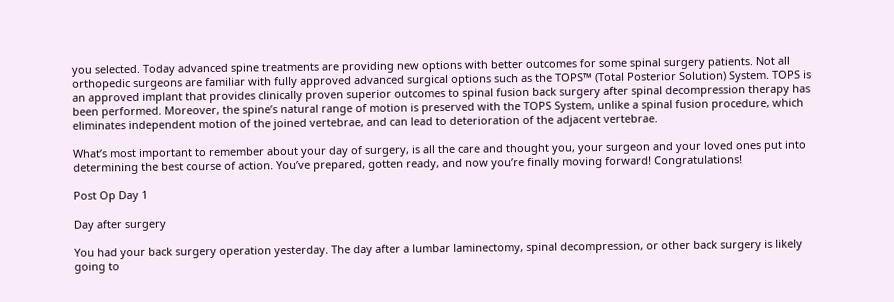you selected. Today advanced spine treatments are providing new options with better outcomes for some spinal surgery patients. Not all orthopedic surgeons are familiar with fully approved advanced surgical options such as the TOPS™ (Total Posterior Solution) System. TOPS is an approved implant that provides clinically proven superior outcomes to spinal fusion back surgery after spinal decompression therapy has been performed. Moreover, the spine’s natural range of motion is preserved with the TOPS System, unlike a spinal fusion procedure, which eliminates independent motion of the joined vertebrae, and can lead to deterioration of the adjacent vertebrae.

What’s most important to remember about your day of surgery, is all the care and thought you, your surgeon and your loved ones put into determining the best course of action. You’ve prepared, gotten ready, and now you’re finally moving forward! Congratulations!

Post Op Day 1

Day after surgery

You had your back surgery operation yesterday. The day after a lumbar laminectomy, spinal decompression, or other back surgery is likely going to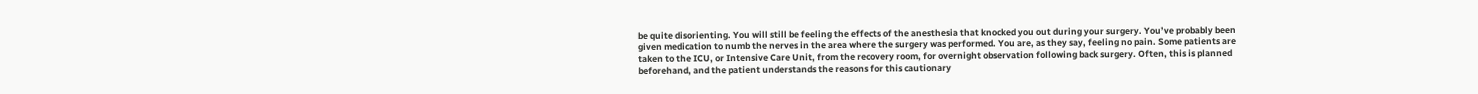be quite disorienting. You will still be feeling the effects of the anesthesia that knocked you out during your surgery. You’ve probably been given medication to numb the nerves in the area where the surgery was performed. You are, as they say, feeling no pain. Some patients are taken to the ICU, or Intensive Care Unit, from the recovery room, for overnight observation following back surgery. Often, this is planned beforehand, and the patient understands the reasons for this cautionary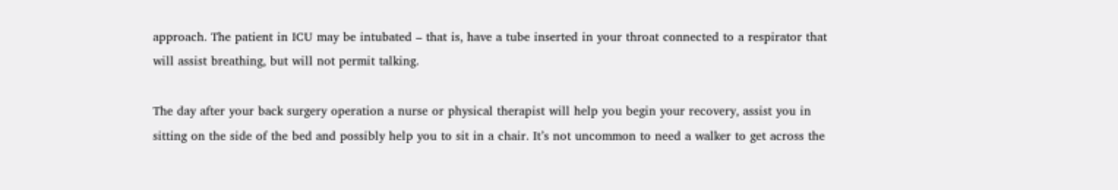approach. The patient in ICU may be intubated – that is, have a tube inserted in your throat connected to a respirator that will assist breathing, but will not permit talking.

The day after your back surgery operation a nurse or physical therapist will help you begin your recovery, assist you in sitting on the side of the bed and possibly help you to sit in a chair. It’s not uncommon to need a walker to get across the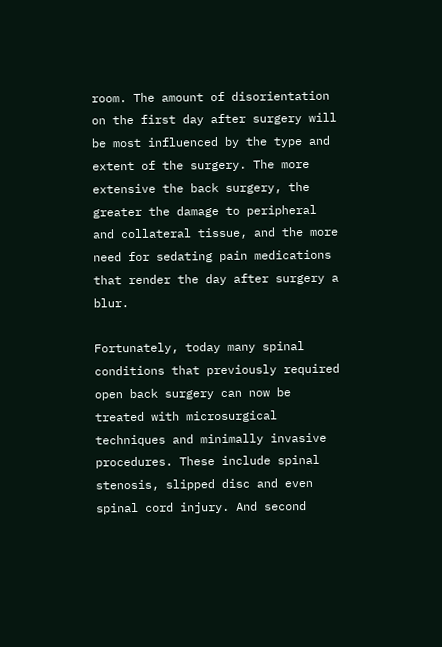room. The amount of disorientation on the first day after surgery will be most influenced by the type and extent of the surgery. The more extensive the back surgery, the greater the damage to peripheral and collateral tissue, and the more need for sedating pain medications that render the day after surgery a blur.

Fortunately, today many spinal conditions that previously required open back surgery can now be treated with microsurgical techniques and minimally invasive procedures. These include spinal stenosis, slipped disc and even spinal cord injury. And second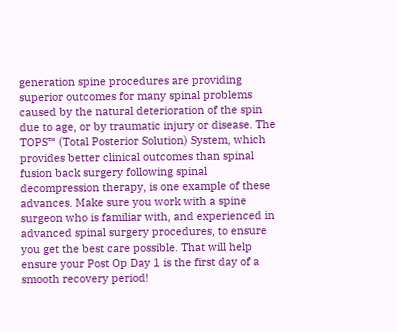generation spine procedures are providing superior outcomes for many spinal problems caused by the natural deterioration of the spin due to age, or by traumatic injury or disease. The TOPS™ (Total Posterior Solution) System, which  provides better clinical outcomes than spinal fusion back surgery following spinal decompression therapy, is one example of these advances. Make sure you work with a spine surgeon who is familiar with, and experienced in advanced spinal surgery procedures, to ensure you get the best care possible. That will help ensure your Post Op Day 1 is the first day of a smooth recovery period!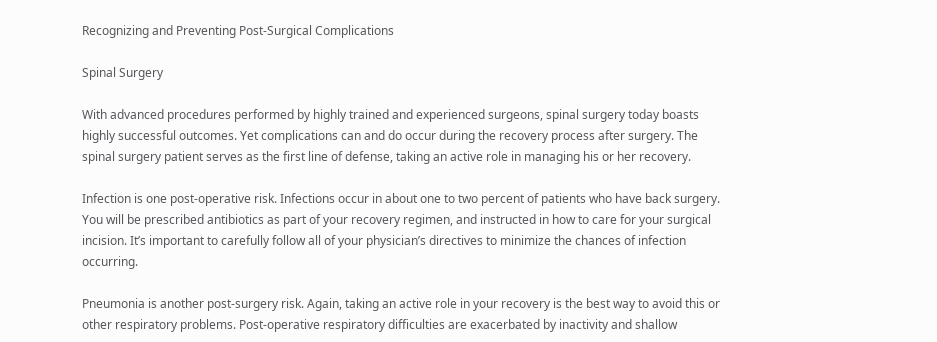Recognizing and Preventing Post-Surgical Complications

Spinal Surgery

With advanced procedures performed by highly trained and experienced surgeons, spinal surgery today boasts highly successful outcomes. Yet complications can and do occur during the recovery process after surgery. The spinal surgery patient serves as the first line of defense, taking an active role in managing his or her recovery.

Infection is one post-operative risk. Infections occur in about one to two percent of patients who have back surgery. You will be prescribed antibiotics as part of your recovery regimen, and instructed in how to care for your surgical incision. It’s important to carefully follow all of your physician’s directives to minimize the chances of infection occurring.

Pneumonia is another post-surgery risk. Again, taking an active role in your recovery is the best way to avoid this or other respiratory problems. Post-operative respiratory difficulties are exacerbated by inactivity and shallow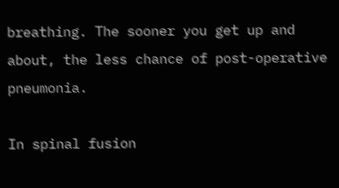breathing. The sooner you get up and about, the less chance of post-operative pneumonia.

In spinal fusion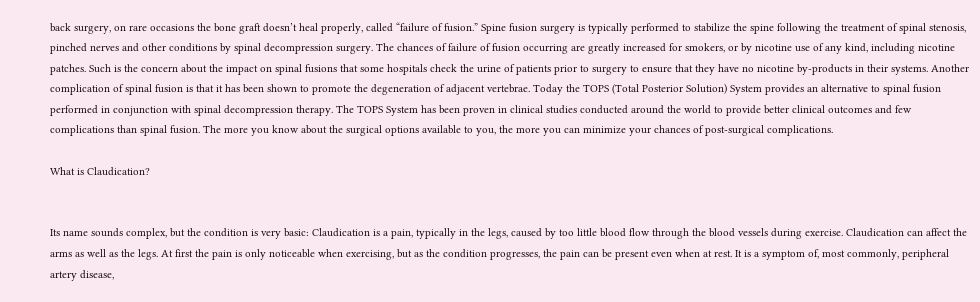back surgery, on rare occasions the bone graft doesn’t heal properly, called “failure of fusion.” Spine fusion surgery is typically performed to stabilize the spine following the treatment of spinal stenosis, pinched nerves and other conditions by spinal decompression surgery. The chances of failure of fusion occurring are greatly increased for smokers, or by nicotine use of any kind, including nicotine patches. Such is the concern about the impact on spinal fusions that some hospitals check the urine of patients prior to surgery to ensure that they have no nicotine by-products in their systems. Another complication of spinal fusion is that it has been shown to promote the degeneration of adjacent vertebrae. Today the TOPS (Total Posterior Solution) System provides an alternative to spinal fusion performed in conjunction with spinal decompression therapy. The TOPS System has been proven in clinical studies conducted around the world to provide better clinical outcomes and few complications than spinal fusion. The more you know about the surgical options available to you, the more you can minimize your chances of post-surgical complications.

What is Claudication?


Its name sounds complex, but the condition is very basic: Claudication is a pain, typically in the legs, caused by too little blood flow through the blood vessels during exercise. Claudication can affect the arms as well as the legs. At first the pain is only noticeable when exercising, but as the condition progresses, the pain can be present even when at rest. It is a symptom of, most commonly, peripheral artery disease,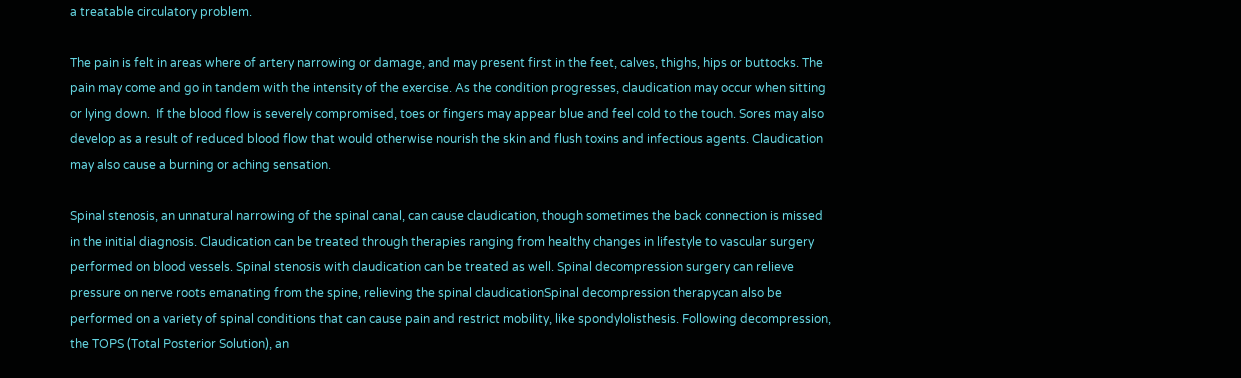a treatable circulatory problem.

The pain is felt in areas where of artery narrowing or damage, and may present first in the feet, calves, thighs, hips or buttocks. The pain may come and go in tandem with the intensity of the exercise. As the condition progresses, claudication may occur when sitting or lying down.  If the blood flow is severely compromised, toes or fingers may appear blue and feel cold to the touch. Sores may also develop as a result of reduced blood flow that would otherwise nourish the skin and flush toxins and infectious agents. Claudication may also cause a burning or aching sensation.

Spinal stenosis, an unnatural narrowing of the spinal canal, can cause claudication, though sometimes the back connection is missed in the initial diagnosis. Claudication can be treated through therapies ranging from healthy changes in lifestyle to vascular surgery performed on blood vessels. Spinal stenosis with claudication can be treated as well. Spinal decompression surgery can relieve pressure on nerve roots emanating from the spine, relieving the spinal claudicationSpinal decompression therapycan also be performed on a variety of spinal conditions that can cause pain and restrict mobility, like spondylolisthesis. Following decompression, the TOPS (Total Posterior Solution), an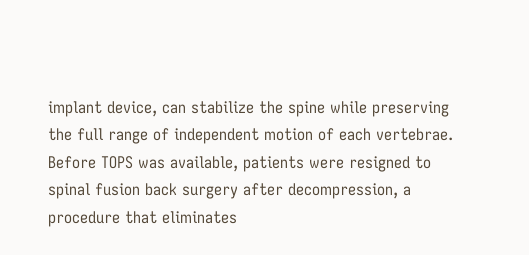implant device, can stabilize the spine while preserving the full range of independent motion of each vertebrae. Before TOPS was available, patients were resigned to spinal fusion back surgery after decompression, a procedure that eliminates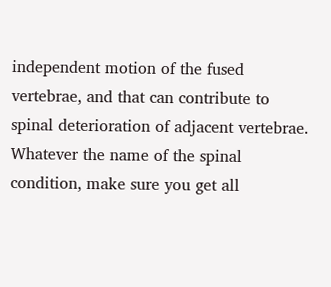independent motion of the fused vertebrae, and that can contribute to spinal deterioration of adjacent vertebrae. Whatever the name of the spinal condition, make sure you get all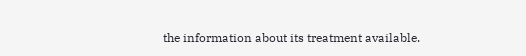the information about its treatment available.